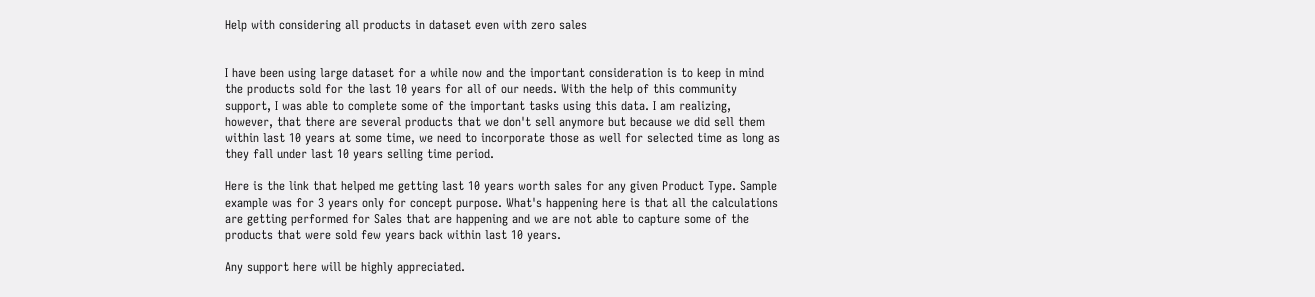Help with considering all products in dataset even with zero sales


I have been using large dataset for a while now and the important consideration is to keep in mind the products sold for the last 10 years for all of our needs. With the help of this community support, I was able to complete some of the important tasks using this data. I am realizing, however, that there are several products that we don't sell anymore but because we did sell them within last 10 years at some time, we need to incorporate those as well for selected time as long as they fall under last 10 years selling time period.

Here is the link that helped me getting last 10 years worth sales for any given Product Type. Sample example was for 3 years only for concept purpose. What's happening here is that all the calculations are getting performed for Sales that are happening and we are not able to capture some of the products that were sold few years back within last 10 years.

Any support here will be highly appreciated.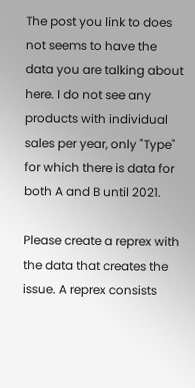The post you link to does not seems to have the data you are talking about here. I do not see any products with individual sales per year, only "Type" for which there is data for both A and B until 2021.

Please create a reprex with the data that creates the issue. A reprex consists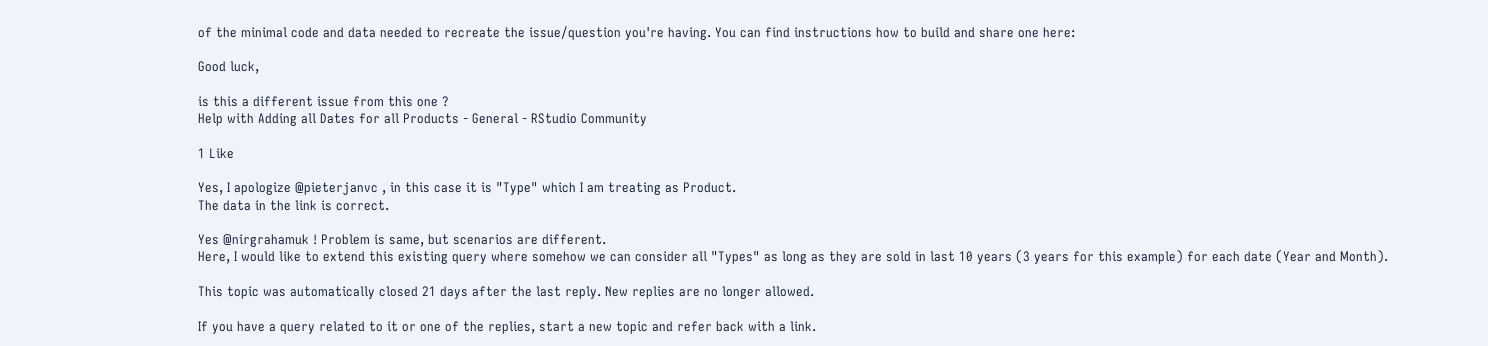of the minimal code and data needed to recreate the issue/question you're having. You can find instructions how to build and share one here:

Good luck,

is this a different issue from this one ?
Help with Adding all Dates for all Products - General - RStudio Community

1 Like

Yes, I apologize @pieterjanvc , in this case it is "Type" which I am treating as Product.
The data in the link is correct.

Yes @nirgrahamuk ! Problem is same, but scenarios are different.
Here, I would like to extend this existing query where somehow we can consider all "Types" as long as they are sold in last 10 years (3 years for this example) for each date (Year and Month).

This topic was automatically closed 21 days after the last reply. New replies are no longer allowed.

If you have a query related to it or one of the replies, start a new topic and refer back with a link.